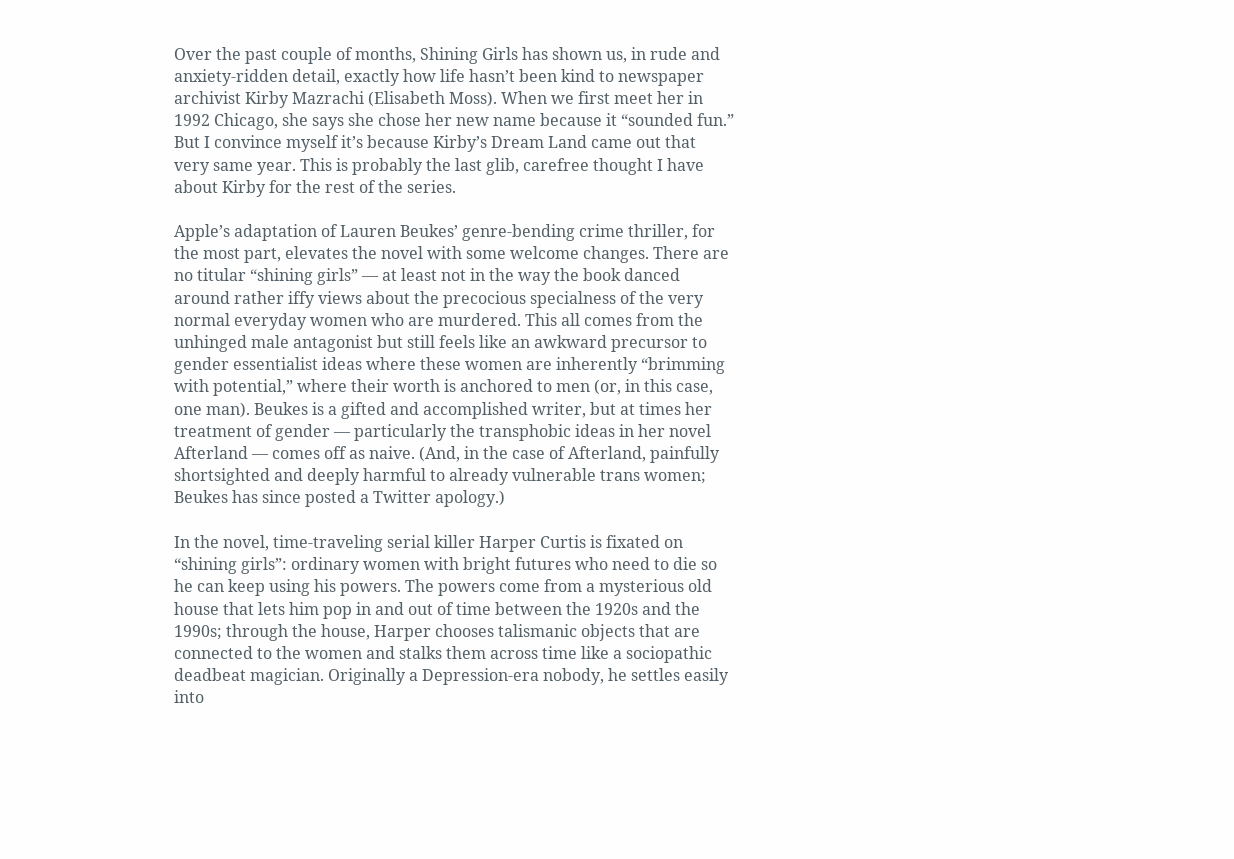Over the past couple of months, Shining Girls has shown us, in rude and anxiety-ridden detail, exactly how life hasn’t been kind to newspaper archivist Kirby Mazrachi (Elisabeth Moss). When we first meet her in 1992 Chicago, she says she chose her new name because it “sounded fun.” But I convince myself it’s because Kirby’s Dream Land came out that very same year. This is probably the last glib, carefree thought I have about Kirby for the rest of the series.

Apple’s adaptation of Lauren Beukes’ genre-bending crime thriller, for the most part, elevates the novel with some welcome changes. There are no titular “shining girls” — at least not in the way the book danced around rather iffy views about the precocious specialness of the very normal everyday women who are murdered. This all comes from the unhinged male antagonist but still feels like an awkward precursor to gender essentialist ideas where these women are inherently “brimming with potential,” where their worth is anchored to men (or, in this case, one man). Beukes is a gifted and accomplished writer, but at times her treatment of gender — particularly the transphobic ideas in her novel Afterland — comes off as naive. (And, in the case of Afterland, painfully shortsighted and deeply harmful to already vulnerable trans women; Beukes has since posted a Twitter apology.)

In the novel, time-traveling serial killer Harper Curtis is fixated on “shining girls”: ordinary women with bright futures who need to die so he can keep using his powers. The powers come from a mysterious old house that lets him pop in and out of time between the 1920s and the 1990s; through the house, Harper chooses talismanic objects that are connected to the women and stalks them across time like a sociopathic deadbeat magician. Originally a Depression-era nobody, he settles easily into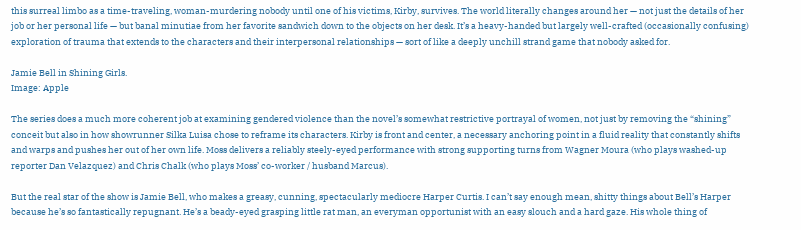this surreal limbo as a time-traveling, woman-murdering nobody until one of his victims, Kirby, survives. The world literally changes around her — not just the details of her job or her personal life — but banal minutiae from her favorite sandwich down to the objects on her desk. It’s a heavy-handed but largely well-crafted (occasionally confusing) exploration of trauma that extends to the characters and their interpersonal relationships — sort of like a deeply unchill strand game that nobody asked for.

Jamie Bell in Shining Girls.
Image: Apple

The series does a much more coherent job at examining gendered violence than the novel’s somewhat restrictive portrayal of women, not just by removing the “shining” conceit but also in how showrunner Silka Luisa chose to reframe its characters. Kirby is front and center, a necessary anchoring point in a fluid reality that constantly shifts and warps and pushes her out of her own life. Moss delivers a reliably steely-eyed performance with strong supporting turns from Wagner Moura (who plays washed-up reporter Dan Velazquez) and Chris Chalk (who plays Moss’ co-worker / husband Marcus).

But the real star of the show is Jamie Bell, who makes a greasy, cunning, spectacularly mediocre Harper Curtis. I can’t say enough mean, shitty things about Bell’s Harper because he’s so fantastically repugnant. He’s a beady-eyed grasping little rat man, an everyman opportunist with an easy slouch and a hard gaze. His whole thing of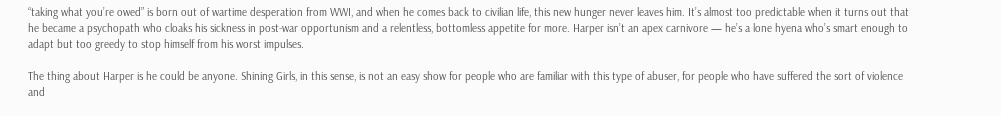“taking what you’re owed” is born out of wartime desperation from WWI, and when he comes back to civilian life, this new hunger never leaves him. It’s almost too predictable when it turns out that he became a psychopath who cloaks his sickness in post-war opportunism and a relentless, bottomless appetite for more. Harper isn’t an apex carnivore — he’s a lone hyena who’s smart enough to adapt but too greedy to stop himself from his worst impulses.

The thing about Harper is he could be anyone. Shining Girls, in this sense, is not an easy show for people who are familiar with this type of abuser, for people who have suffered the sort of violence and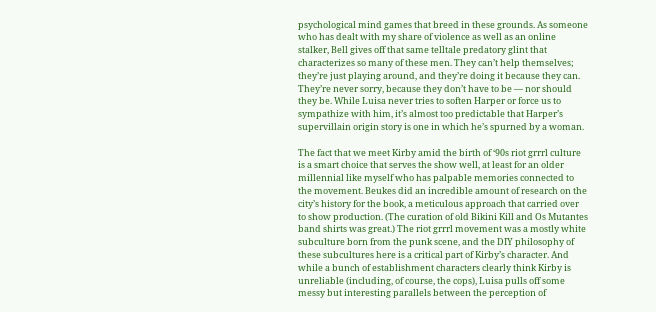psychological mind games that breed in these grounds. As someone who has dealt with my share of violence as well as an online stalker, Bell gives off that same telltale predatory glint that characterizes so many of these men. They can’t help themselves; they’re just playing around, and they’re doing it because they can. They’re never sorry, because they don’t have to be — nor should they be. While Luisa never tries to soften Harper or force us to sympathize with him, it’s almost too predictable that Harper’s supervillain origin story is one in which he’s spurned by a woman.

The fact that we meet Kirby amid the birth of ‘90s riot grrrl culture is a smart choice that serves the show well, at least for an older millennial like myself who has palpable memories connected to the movement. Beukes did an incredible amount of research on the city’s history for the book, a meticulous approach that carried over to show production. (The curation of old Bikini Kill and Os Mutantes band shirts was great.) The riot grrrl movement was a mostly white subculture born from the punk scene, and the DIY philosophy of these subcultures here is a critical part of Kirby’s character. And while a bunch of establishment characters clearly think Kirby is unreliable (including, of course, the cops), Luisa pulls off some messy but interesting parallels between the perception of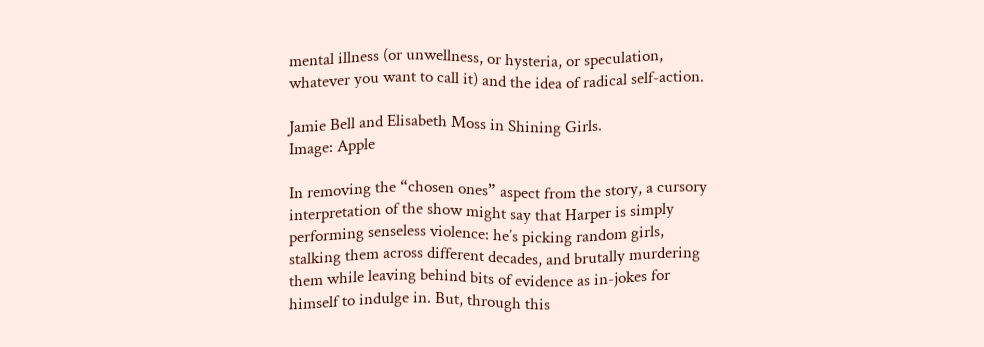mental illness (or unwellness, or hysteria, or speculation, whatever you want to call it) and the idea of radical self-action.

Jamie Bell and Elisabeth Moss in Shining Girls.
Image: Apple

In removing the “chosen ones” aspect from the story, a cursory interpretation of the show might say that Harper is simply performing senseless violence: he’s picking random girls, stalking them across different decades, and brutally murdering them while leaving behind bits of evidence as in-jokes for himself to indulge in. But, through this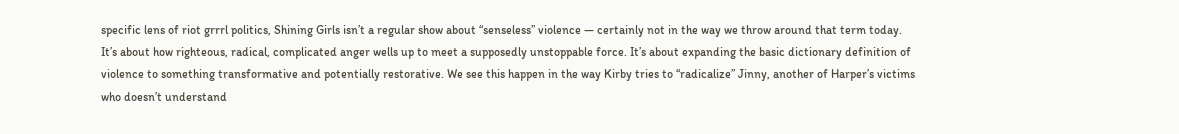specific lens of riot grrrl politics, Shining Girls isn’t a regular show about “senseless” violence — certainly not in the way we throw around that term today. It’s about how righteous, radical, complicated anger wells up to meet a supposedly unstoppable force. It’s about expanding the basic dictionary definition of violence to something transformative and potentially restorative. We see this happen in the way Kirby tries to “radicalize” Jinny, another of Harper’s victims who doesn’t understand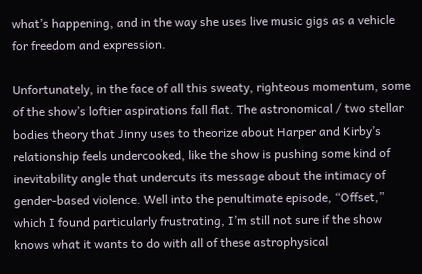what’s happening, and in the way she uses live music gigs as a vehicle for freedom and expression.

Unfortunately, in the face of all this sweaty, righteous momentum, some of the show’s loftier aspirations fall flat. The astronomical / two stellar bodies theory that Jinny uses to theorize about Harper and Kirby’s relationship feels undercooked, like the show is pushing some kind of inevitability angle that undercuts its message about the intimacy of gender-based violence. Well into the penultimate episode, “Offset,” which I found particularly frustrating, I’m still not sure if the show knows what it wants to do with all of these astrophysical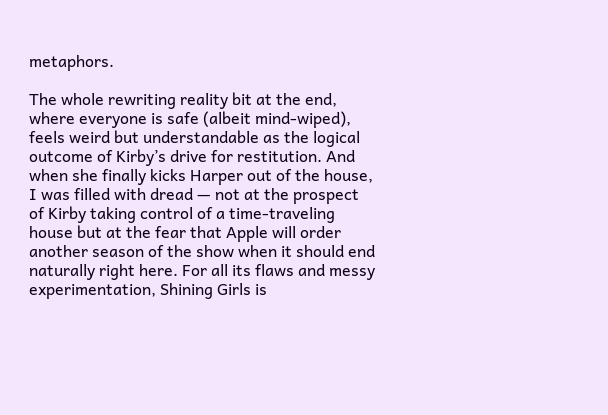metaphors.

The whole rewriting reality bit at the end, where everyone is safe (albeit mind-wiped), feels weird but understandable as the logical outcome of Kirby’s drive for restitution. And when she finally kicks Harper out of the house, I was filled with dread — not at the prospect of Kirby taking control of a time-traveling house but at the fear that Apple will order another season of the show when it should end naturally right here. For all its flaws and messy experimentation, Shining Girls is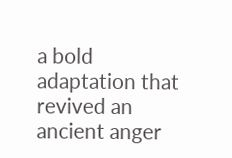a bold adaptation that revived an ancient anger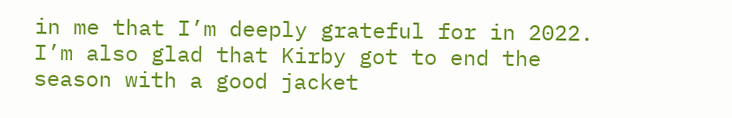in me that I’m deeply grateful for in 2022. I’m also glad that Kirby got to end the season with a good jacket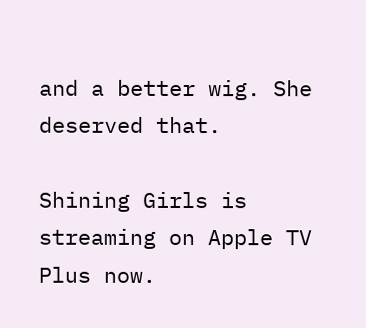and a better wig. She deserved that.

Shining Girls is streaming on Apple TV Plus now.